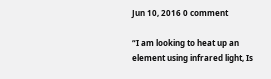Jun 10, 2016 0 comment

“I am looking to heat up an element using infrared light, Is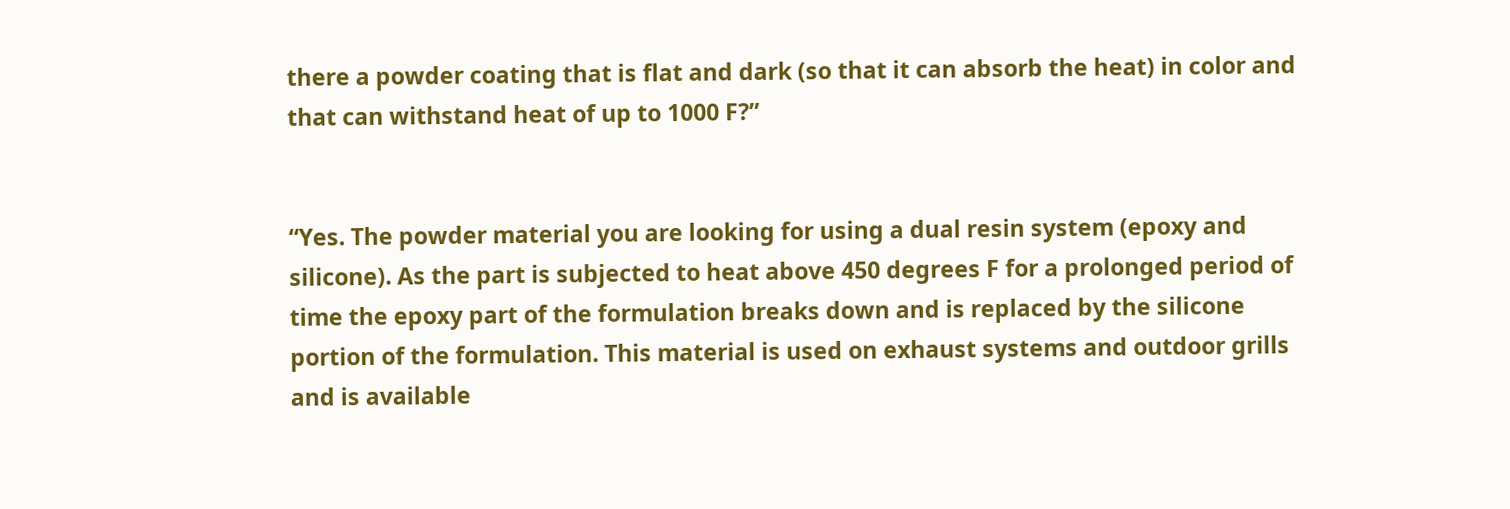there a powder coating that is flat and dark (so that it can absorb the heat) in color and that can withstand heat of up to 1000 F?”


“Yes. The powder material you are looking for using a dual resin system (epoxy and silicone). As the part is subjected to heat above 450 degrees F for a prolonged period of time the epoxy part of the formulation breaks down and is replaced by the silicone portion of the formulation. This material is used on exhaust systems and outdoor grills and is available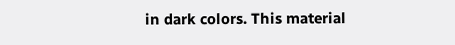in dark colors. This material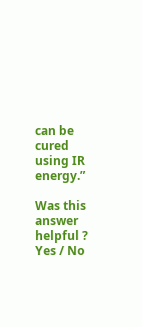can be cured using IR energy.”

Was this answer helpful ? Yes / No